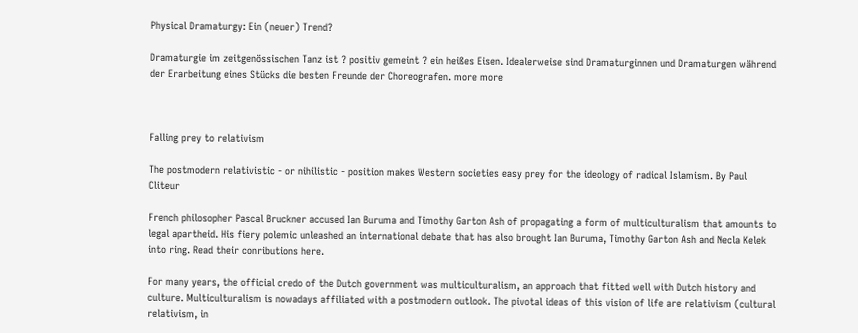Physical Dramaturgy: Ein (neuer) Trend?

Dramaturgie im zeitgenössischen Tanz ist ? positiv gemeint ? ein heißes Eisen. Idealerweise sind Dramaturginnen und Dramaturgen während der Erarbeitung eines Stücks die besten Freunde der Choreografen. more more



Falling prey to relativism

The postmodern relativistic - or nihilistic - position makes Western societies easy prey for the ideology of radical Islamism. By Paul Cliteur

French philosopher Pascal Bruckner accused Ian Buruma and Timothy Garton Ash of propagating a form of multiculturalism that amounts to legal apartheid. His fiery polemic unleashed an international debate that has also brought Ian Buruma, Timothy Garton Ash and Necla Kelek into ring. Read their conributions here.

For many years, the official credo of the Dutch government was multiculturalism, an approach that fitted well with Dutch history and culture. Multiculturalism is nowadays affiliated with a postmodern outlook. The pivotal ideas of this vision of life are relativism (cultural relativism, in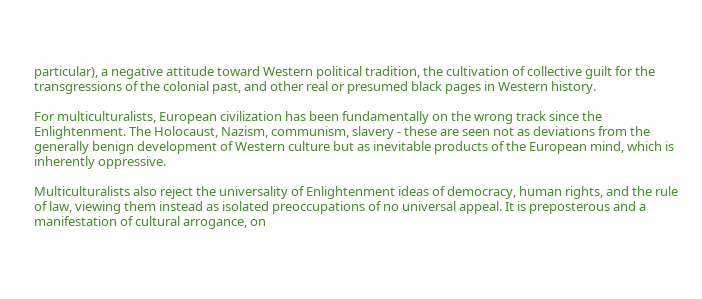particular), a negative attitude toward Western political tradition, the cultivation of collective guilt for the transgressions of the colonial past, and other real or presumed black pages in Western history.

For multiculturalists, European civilization has been fundamentally on the wrong track since the Enlightenment. The Holocaust, Nazism, communism, slavery - these are seen not as deviations from the generally benign development of Western culture but as inevitable products of the European mind, which is inherently oppressive.

Multiculturalists also reject the universality of Enlightenment ideas of democracy, human rights, and the rule of law, viewing them instead as isolated preoccupations of no universal appeal. It is preposterous and a manifestation of cultural arrogance, on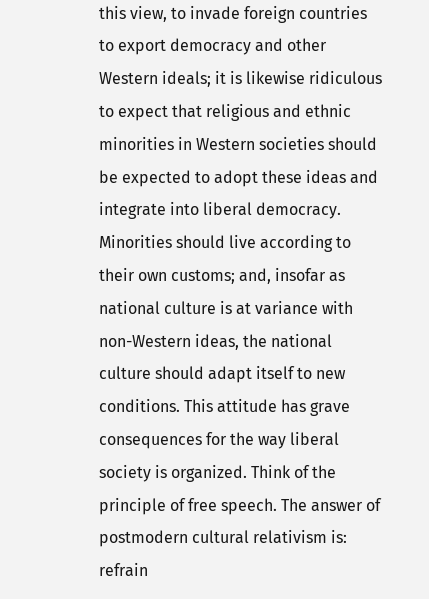this view, to invade foreign countries to export democracy and other Western ideals; it is likewise ridiculous to expect that religious and ethnic minorities in Western societies should be expected to adopt these ideas and integrate into liberal democracy. Minorities should live according to their own customs; and, insofar as national culture is at variance with non-Western ideas, the national culture should adapt itself to new conditions. This attitude has grave consequences for the way liberal society is organized. Think of the principle of free speech. The answer of postmodern cultural relativism is: refrain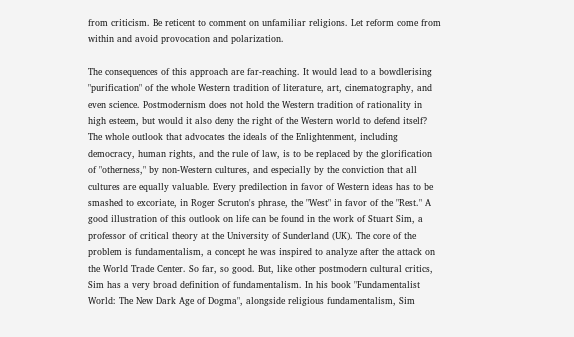from criticism. Be reticent to comment on unfamiliar religions. Let reform come from within and avoid provocation and polarization.

The consequences of this approach are far-reaching. It would lead to a bowdlerising "purification" of the whole Western tradition of literature, art, cinematography, and even science. Postmodernism does not hold the Western tradition of rationality in high esteem, but would it also deny the right of the Western world to defend itself? The whole outlook that advocates the ideals of the Enlightenment, including democracy, human rights, and the rule of law, is to be replaced by the glorification of "otherness," by non-Western cultures, and especially by the conviction that all cultures are equally valuable. Every predilection in favor of Western ideas has to be smashed to excoriate, in Roger Scruton's phrase, the "West" in favor of the "Rest." A good illustration of this outlook on life can be found in the work of Stuart Sim, a professor of critical theory at the University of Sunderland (UK). The core of the problem is fundamentalism, a concept he was inspired to analyze after the attack on the World Trade Center. So far, so good. But, like other postmodern cultural critics, Sim has a very broad definition of fundamentalism. In his book "Fundamentalist World: The New Dark Age of Dogma", alongside religious fundamentalism, Sim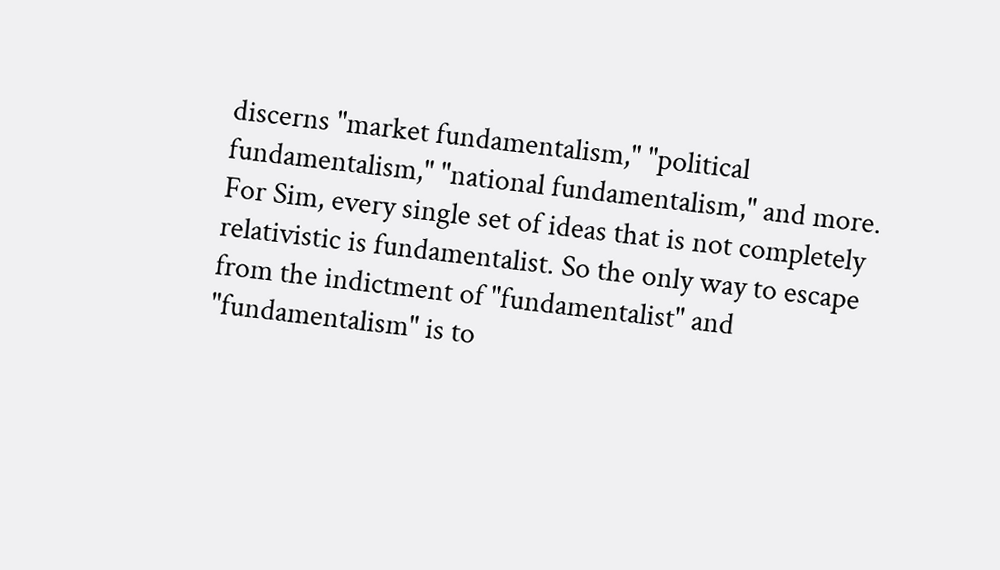discerns "market fundamentalism," "political fundamentalism," "national fundamentalism," and more. For Sim, every single set of ideas that is not completely relativistic is fundamentalist. So the only way to escape from the indictment of "fundamentalist" and "fundamentalism" is to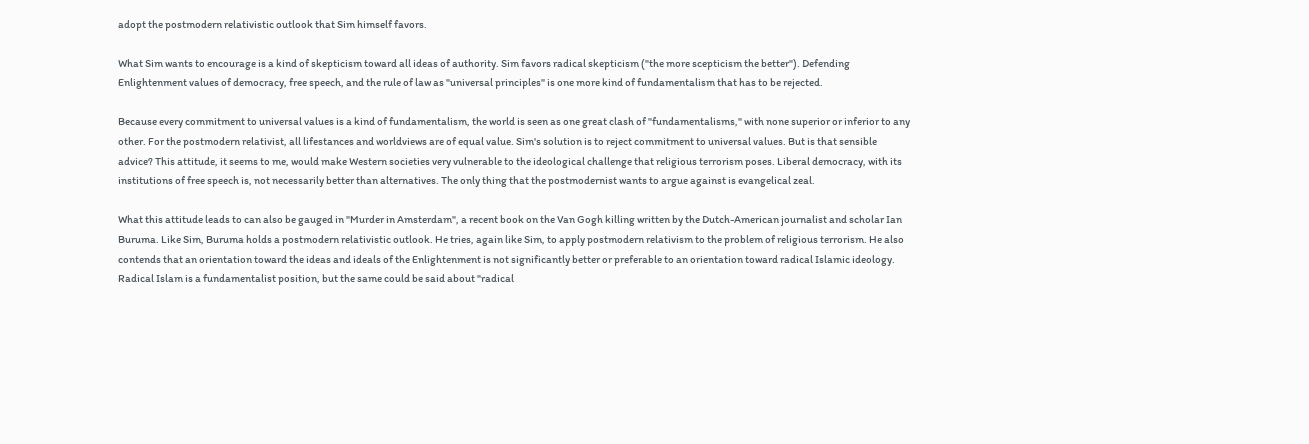adopt the postmodern relativistic outlook that Sim himself favors.

What Sim wants to encourage is a kind of skepticism toward all ideas of authority. Sim favors radical skepticism ("the more scepticism the better"). Defending Enlightenment values of democracy, free speech, and the rule of law as "universal principles" is one more kind of fundamentalism that has to be rejected.

Because every commitment to universal values is a kind of fundamentalism, the world is seen as one great clash of "fundamentalisms," with none superior or inferior to any other. For the postmodern relativist, all lifestances and worldviews are of equal value. Sim's solution is to reject commitment to universal values. But is that sensible advice? This attitude, it seems to me, would make Western societies very vulnerable to the ideological challenge that religious terrorism poses. Liberal democracy, with its institutions of free speech is, not necessarily better than alternatives. The only thing that the postmodernist wants to argue against is evangelical zeal.

What this attitude leads to can also be gauged in "Murder in Amsterdam", a recent book on the Van Gogh killing written by the Dutch-American journalist and scholar Ian Buruma. Like Sim, Buruma holds a postmodern relativistic outlook. He tries, again like Sim, to apply postmodern relativism to the problem of religious terrorism. He also contends that an orientation toward the ideas and ideals of the Enlightenment is not significantly better or preferable to an orientation toward radical Islamic ideology. Radical Islam is a fundamentalist position, but the same could be said about "radical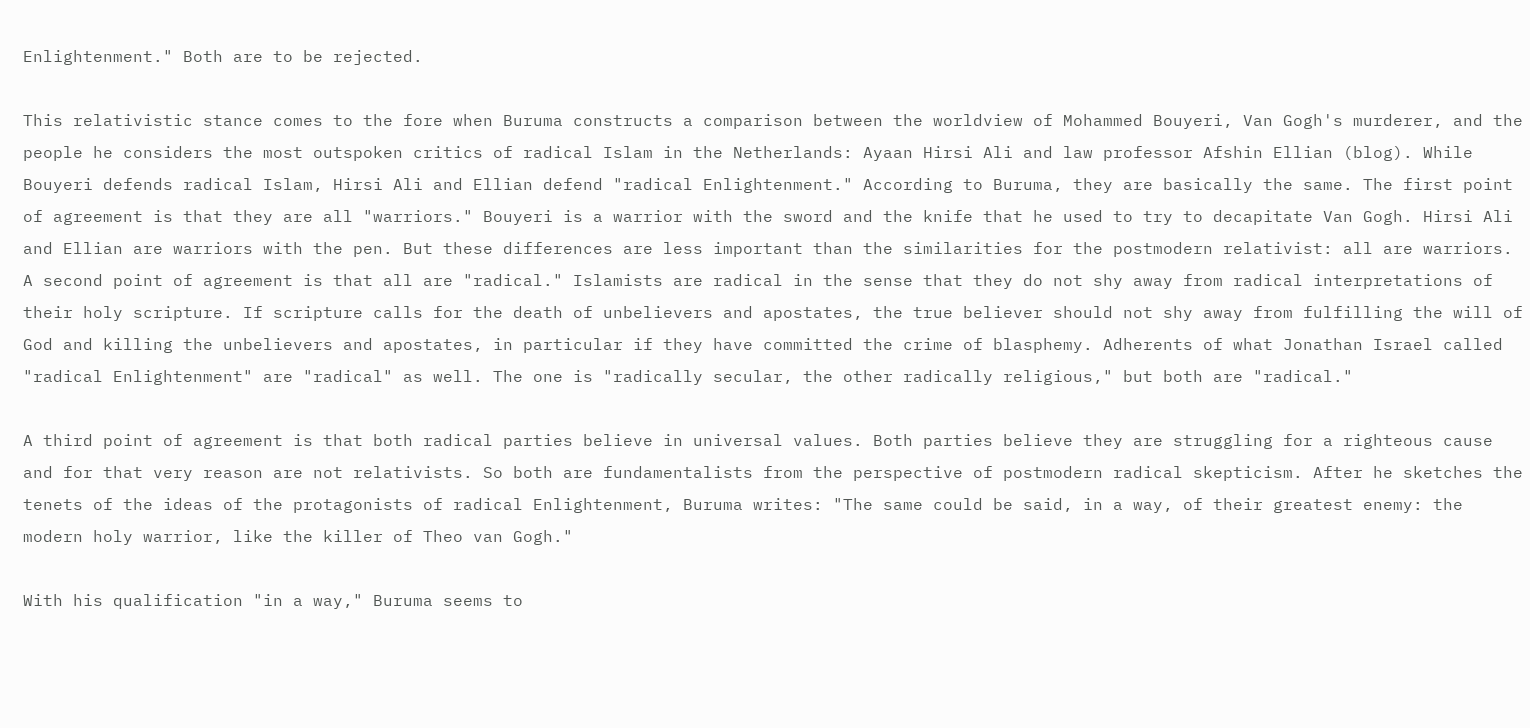Enlightenment." Both are to be rejected.

This relativistic stance comes to the fore when Buruma constructs a comparison between the worldview of Mohammed Bouyeri, Van Gogh's murderer, and the people he considers the most outspoken critics of radical Islam in the Netherlands: Ayaan Hirsi Ali and law professor Afshin Ellian (blog). While Bouyeri defends radical Islam, Hirsi Ali and Ellian defend "radical Enlightenment." According to Buruma, they are basically the same. The first point of agreement is that they are all "warriors." Bouyeri is a warrior with the sword and the knife that he used to try to decapitate Van Gogh. Hirsi Ali and Ellian are warriors with the pen. But these differences are less important than the similarities for the postmodern relativist: all are warriors. A second point of agreement is that all are "radical." Islamists are radical in the sense that they do not shy away from radical interpretations of their holy scripture. If scripture calls for the death of unbelievers and apostates, the true believer should not shy away from fulfilling the will of God and killing the unbelievers and apostates, in particular if they have committed the crime of blasphemy. Adherents of what Jonathan Israel called "radical Enlightenment" are "radical" as well. The one is "radically secular, the other radically religious," but both are "radical."

A third point of agreement is that both radical parties believe in universal values. Both parties believe they are struggling for a righteous cause and for that very reason are not relativists. So both are fundamentalists from the perspective of postmodern radical skepticism. After he sketches the tenets of the ideas of the protagonists of radical Enlightenment, Buruma writes: "The same could be said, in a way, of their greatest enemy: the modern holy warrior, like the killer of Theo van Gogh."

With his qualification "in a way," Buruma seems to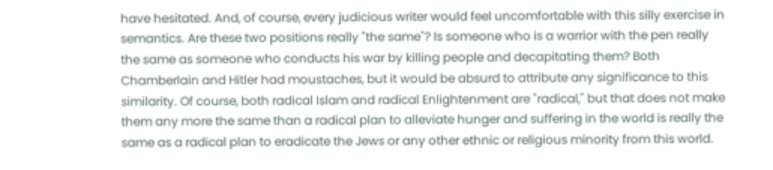have hesitated. And, of course, every judicious writer would feel uncomfortable with this silly exercise in semantics. Are these two positions really "the same"? Is someone who is a warrior with the pen really the same as someone who conducts his war by killing people and decapitating them? Both Chamberlain and Hitler had moustaches, but it would be absurd to attribute any significance to this similarity. Of course, both radical Islam and radical Enlightenment are "radical," but that does not make them any more the same than a radical plan to alleviate hunger and suffering in the world is really the same as a radical plan to eradicate the Jews or any other ethnic or religious minority from this world.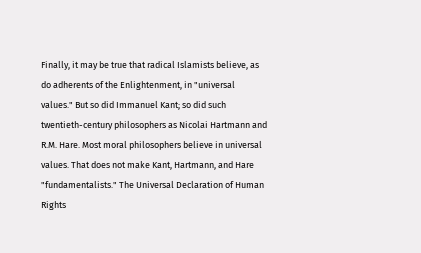Finally, it may be true that radical Islamists believe, as do adherents of the Enlightenment, in "universal values." But so did Immanuel Kant; so did such twentieth-century philosophers as Nicolai Hartmann and R.M. Hare. Most moral philosophers believe in universal values. That does not make Kant, Hartmann, and Hare "fundamentalists." The Universal Declaration of Human Rights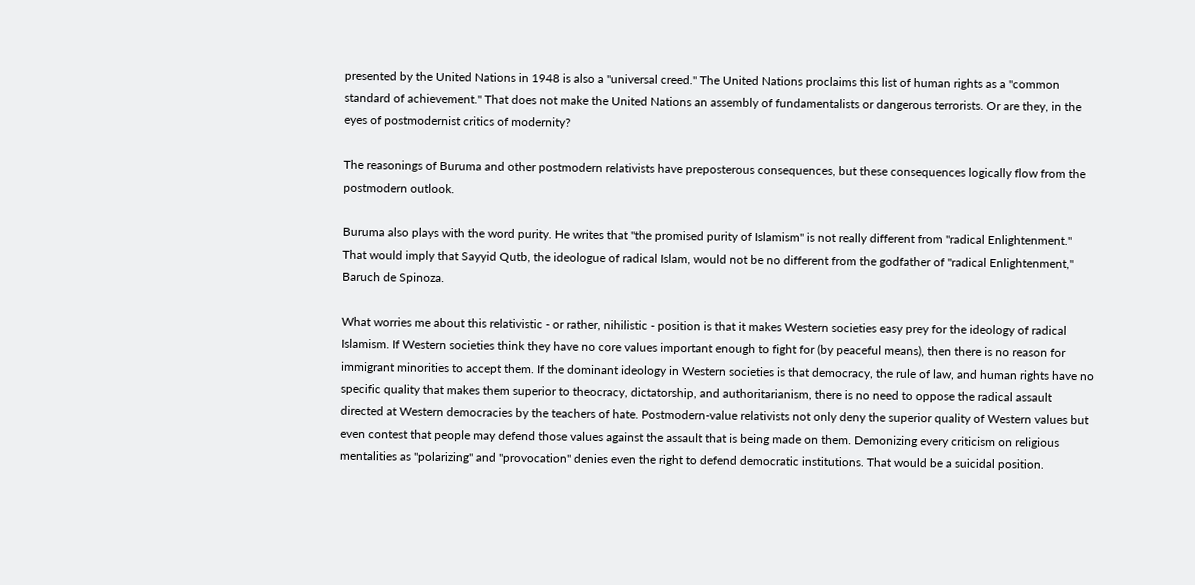presented by the United Nations in 1948 is also a "universal creed." The United Nations proclaims this list of human rights as a "common standard of achievement." That does not make the United Nations an assembly of fundamentalists or dangerous terrorists. Or are they, in the eyes of postmodernist critics of modernity?

The reasonings of Buruma and other postmodern relativists have preposterous consequences, but these consequences logically flow from the postmodern outlook.

Buruma also plays with the word purity. He writes that "the promised purity of Islamism" is not really different from "radical Enlightenment." That would imply that Sayyid Qutb, the ideologue of radical Islam, would not be no different from the godfather of "radical Enlightenment," Baruch de Spinoza.

What worries me about this relativistic - or rather, nihilistic - position is that it makes Western societies easy prey for the ideology of radical Islamism. If Western societies think they have no core values important enough to fight for (by peaceful means), then there is no reason for immigrant minorities to accept them. If the dominant ideology in Western societies is that democracy, the rule of law, and human rights have no specific quality that makes them superior to theocracy, dictatorship, and authoritarianism, there is no need to oppose the radical assault directed at Western democracies by the teachers of hate. Postmodern-value relativists not only deny the superior quality of Western values but even contest that people may defend those values against the assault that is being made on them. Demonizing every criticism on religious mentalities as "polarizing" and "provocation" denies even the right to defend democratic institutions. That would be a suicidal position.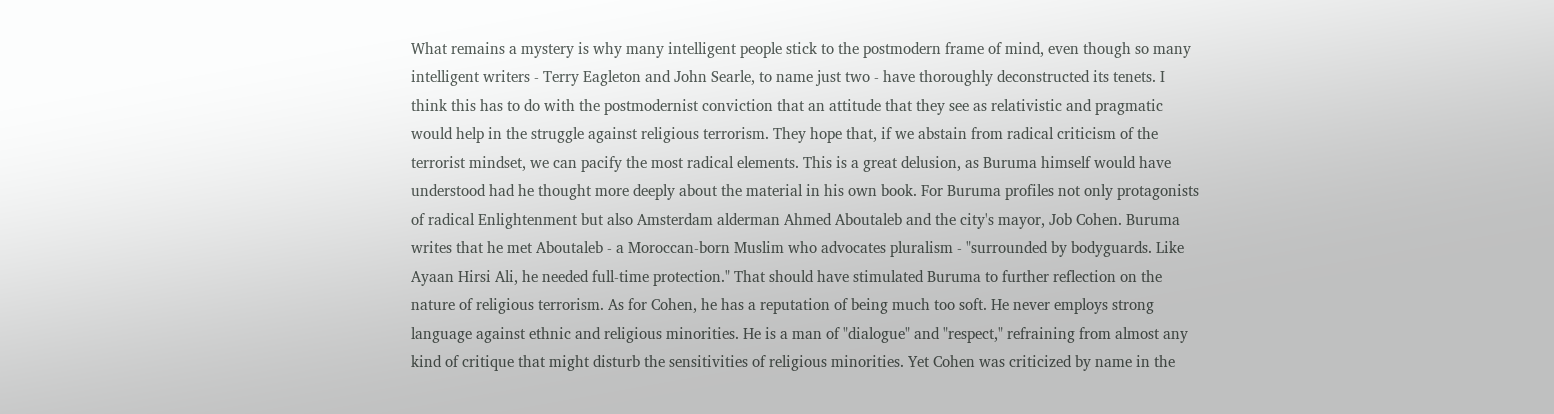What remains a mystery is why many intelligent people stick to the postmodern frame of mind, even though so many intelligent writers - Terry Eagleton and John Searle, to name just two - have thoroughly deconstructed its tenets. I think this has to do with the postmodernist conviction that an attitude that they see as relativistic and pragmatic would help in the struggle against religious terrorism. They hope that, if we abstain from radical criticism of the terrorist mindset, we can pacify the most radical elements. This is a great delusion, as Buruma himself would have understood had he thought more deeply about the material in his own book. For Buruma profiles not only protagonists of radical Enlightenment but also Amsterdam alderman Ahmed Aboutaleb and the city's mayor, Job Cohen. Buruma writes that he met Aboutaleb - a Moroccan-born Muslim who advocates pluralism - "surrounded by bodyguards. Like Ayaan Hirsi Ali, he needed full-time protection." That should have stimulated Buruma to further reflection on the nature of religious terrorism. As for Cohen, he has a reputation of being much too soft. He never employs strong language against ethnic and religious minorities. He is a man of "dialogue" and "respect," refraining from almost any kind of critique that might disturb the sensitivities of religious minorities. Yet Cohen was criticized by name in the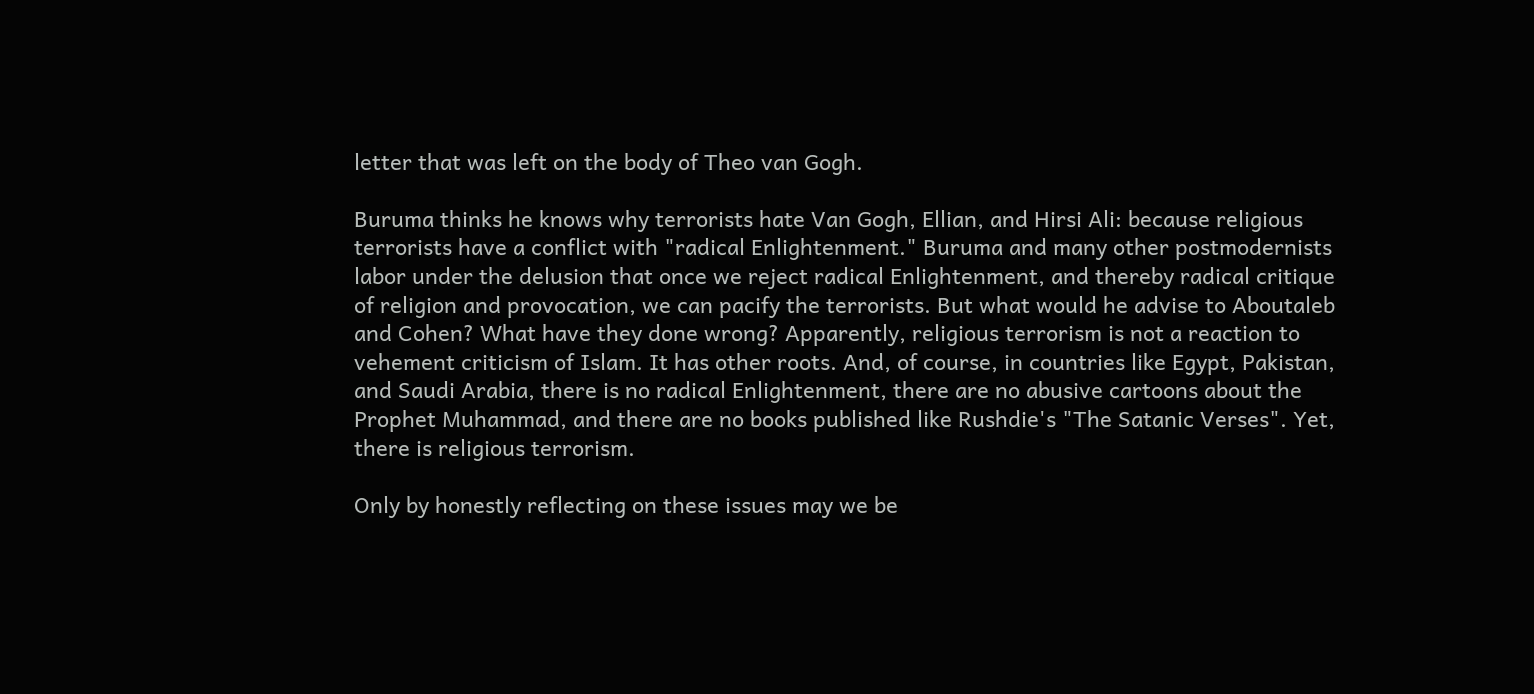letter that was left on the body of Theo van Gogh.

Buruma thinks he knows why terrorists hate Van Gogh, Ellian, and Hirsi Ali: because religious terrorists have a conflict with "radical Enlightenment." Buruma and many other postmodernists labor under the delusion that once we reject radical Enlightenment, and thereby radical critique of religion and provocation, we can pacify the terrorists. But what would he advise to Aboutaleb and Cohen? What have they done wrong? Apparently, religious terrorism is not a reaction to vehement criticism of Islam. It has other roots. And, of course, in countries like Egypt, Pakistan, and Saudi Arabia, there is no radical Enlightenment, there are no abusive cartoons about the Prophet Muhammad, and there are no books published like Rushdie's "The Satanic Verses". Yet, there is religious terrorism.

Only by honestly reflecting on these issues may we be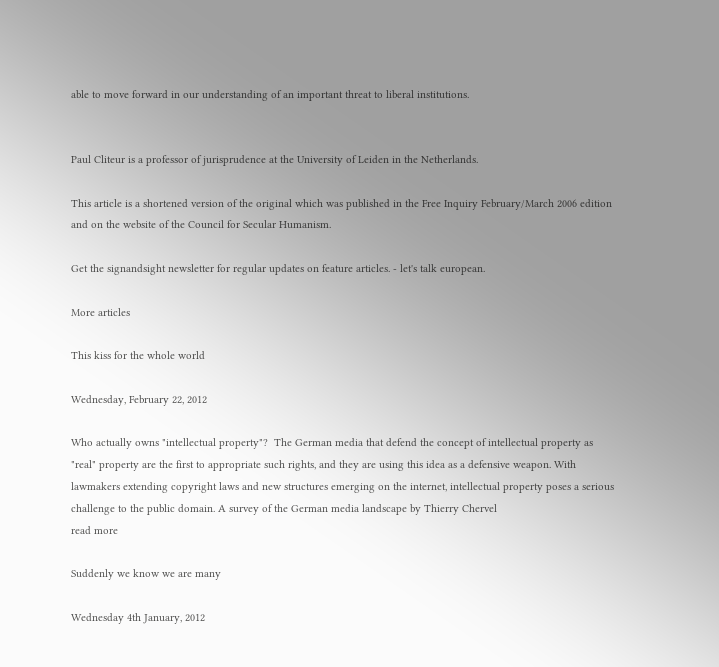able to move forward in our understanding of an important threat to liberal institutions.


Paul Cliteur is a professor of jurisprudence at the University of Leiden in the Netherlands.

This article is a shortened version of the original which was published in the Free Inquiry February/March 2006 edition and on the website of the Council for Secular Humanism.

Get the signandsight newsletter for regular updates on feature articles. - let's talk european.

More articles

This kiss for the whole world

Wednesday, February 22, 2012

Who actually owns "intellectual property"?  The German media that defend the concept of intellectual property as "real" property are the first to appropriate such rights, and they are using this idea as a defensive weapon. With lawmakers extending copyright laws and new structures emerging on the internet, intellectual property poses a serious challenge to the public domain. A survey of the German media landscape by Thierry Chervel
read more

Suddenly we know we are many

Wednesday 4th January, 2012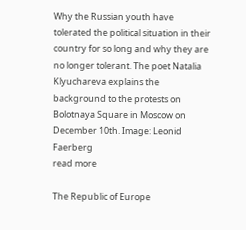Why the Russian youth have tolerated the political situation in their country for so long and why they are no longer tolerant. The poet Natalia Klyuchareva explains the background to the protests on Bolotnaya Square in Moscow on December 10th. Image: Leonid Faerberg
read more

The Republic of Europe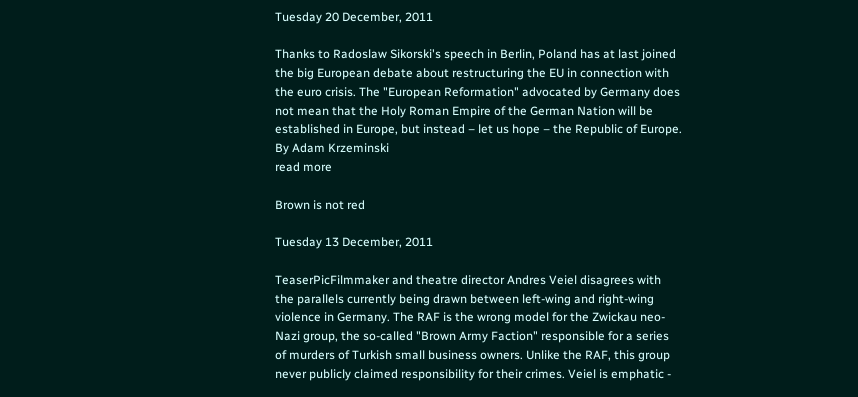Tuesday 20 December, 2011

Thanks to Radoslaw Sikorski's speech in Berlin, Poland has at last joined the big European debate about restructuring the EU in connection with the euro crisis. The "European Reformation" advocated by Germany does not mean that the Holy Roman Empire of the German Nation will be established in Europe, but instead – let us hope – the Republic of Europe. By Adam Krzeminski
read more

Brown is not red

Tuesday 13 December, 2011

TeaserPicFilmmaker and theatre director Andres Veiel disagrees with the parallels currently being drawn between left-wing and right-wing violence in Germany. The RAF is the wrong model for the Zwickau neo-Nazi group, the so-called "Brown Army Faction" responsible for a series of murders of Turkish small business owners. Unlike the RAF, this group never publicly claimed responsibility for their crimes. Veiel is emphatic -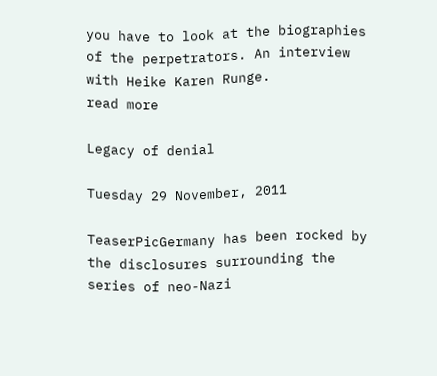you have to look at the biographies of the perpetrators. An interview with Heike Karen Runge.
read more

Legacy of denial

Tuesday 29 November, 2011

TeaserPicGermany has been rocked by the disclosures surrounding the series of neo-Nazi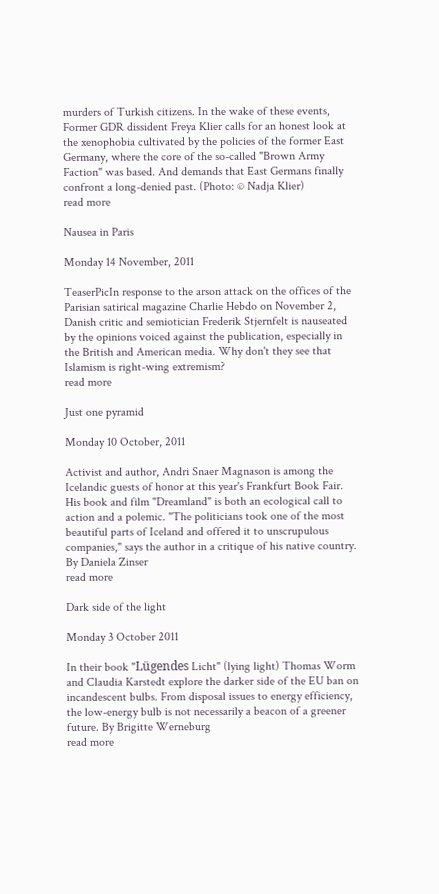murders of Turkish citizens. In the wake of these events, Former GDR dissident Freya Klier calls for an honest look at the xenophobia cultivated by the policies of the former East Germany, where the core of the so-called "Brown Army Faction" was based. And demands that East Germans finally confront a long-denied past. (Photo: © Nadja Klier)
read more

Nausea in Paris

Monday 14 November, 2011

TeaserPicIn response to the arson attack on the offices of the Parisian satirical magazine Charlie Hebdo on November 2, Danish critic and semiotician Frederik Stjernfelt is nauseated by the opinions voiced against the publication, especially in the British and American media. Why don't they see that Islamism is right-wing extremism?
read more

Just one pyramid

Monday 10 October, 2011

Activist and author, Andri Snaer Magnason is among the Icelandic guests of honor at this year's Frankfurt Book Fair. His book and film "Dreamland" is both an ecological call to action and a polemic. "The politicians took one of the most beautiful parts of Iceland and offered it to unscrupulous companies," says the author in a critique of his native country. By Daniela Zinser
read more

Dark side of the light

Monday 3 October 2011

In their book "Lügendes Licht" (lying light) Thomas Worm and Claudia Karstedt explore the darker side of the EU ban on incandescent bulbs. From disposal issues to energy efficiency, the low-energy bulb is not necessarily a beacon of a greener future. By Brigitte Werneburg
read more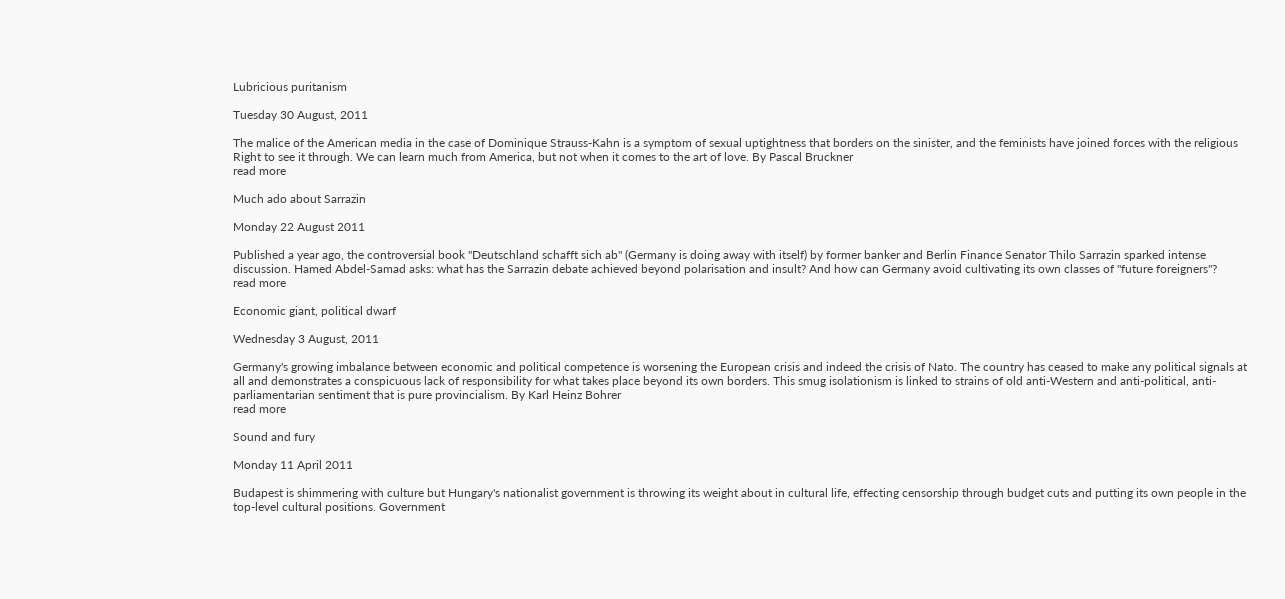Lubricious puritanism

Tuesday 30 August, 2011

The malice of the American media in the case of Dominique Strauss-Kahn is a symptom of sexual uptightness that borders on the sinister, and the feminists have joined forces with the religious Right to see it through. We can learn much from America, but not when it comes to the art of love. By Pascal Bruckner
read more

Much ado about Sarrazin

Monday 22 August 2011

Published a year ago, the controversial book "Deutschland schafft sich ab" (Germany is doing away with itself) by former banker and Berlin Finance Senator Thilo Sarrazin sparked intense discussion. Hamed Abdel-Samad asks: what has the Sarrazin debate achieved beyond polarisation and insult? And how can Germany avoid cultivating its own classes of "future foreigners"?
read more

Economic giant, political dwarf

Wednesday 3 August, 2011

Germany's growing imbalance between economic and political competence is worsening the European crisis and indeed the crisis of Nato. The country has ceased to make any political signals at all and demonstrates a conspicuous lack of responsibility for what takes place beyond its own borders. This smug isolationism is linked to strains of old anti-Western and anti-political, anti-parliamentarian sentiment that is pure provincialism. By Karl Heinz Bohrer
read more

Sound and fury

Monday 11 April 2011

Budapest is shimmering with culture but Hungary's nationalist government is throwing its weight about in cultural life, effecting censorship through budget cuts and putting its own people in the top-level cultural positions. Government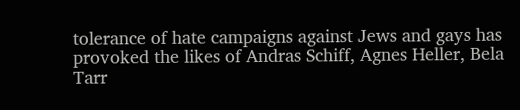tolerance of hate campaigns against Jews and gays has provoked the likes of Andras Schiff, Agnes Heller, Bela Tarr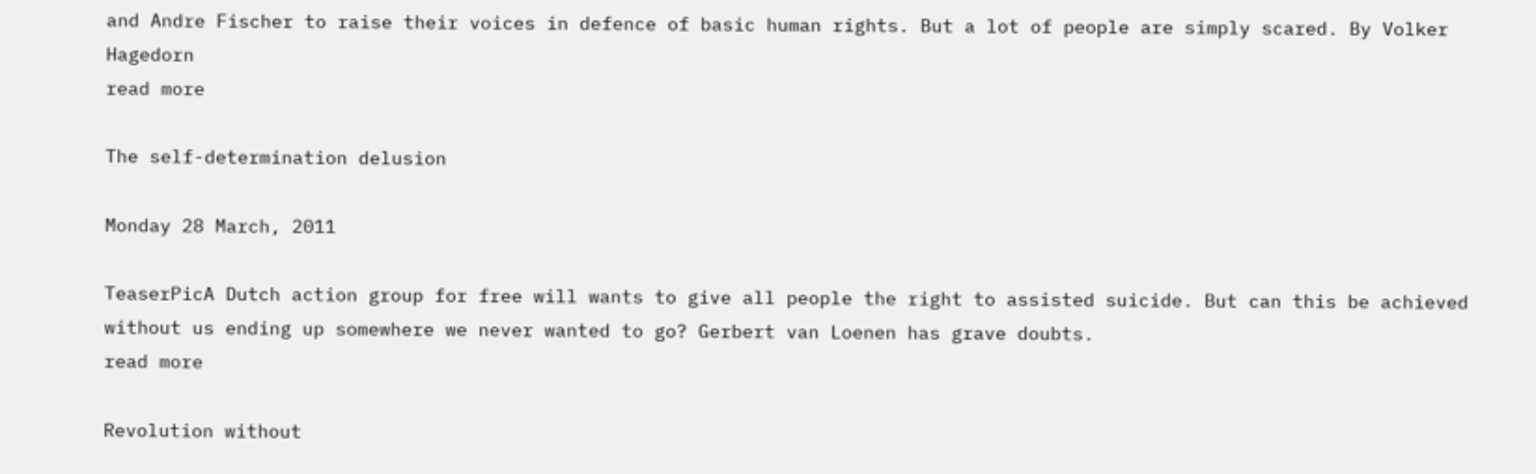and Andre Fischer to raise their voices in defence of basic human rights. But a lot of people are simply scared. By Volker Hagedorn
read more

The self-determination delusion

Monday 28 March, 2011

TeaserPicA Dutch action group for free will wants to give all people the right to assisted suicide. But can this be achieved without us ending up somewhere we never wanted to go? Gerbert van Loenen has grave doubts.
read more

Revolution without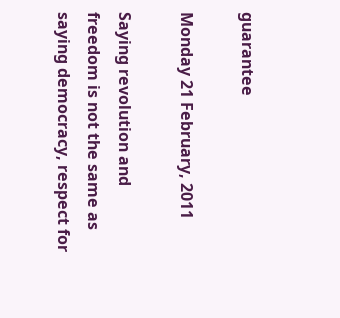guarantee

Monday 21 February, 2011

Saying revolution and freedom is not the same as saying democracy, respect for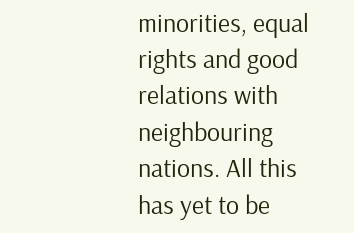minorities, equal rights and good relations with neighbouring nations. All this has yet to be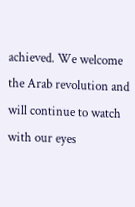achieved. We welcome the Arab revolution and will continue to watch with our eyes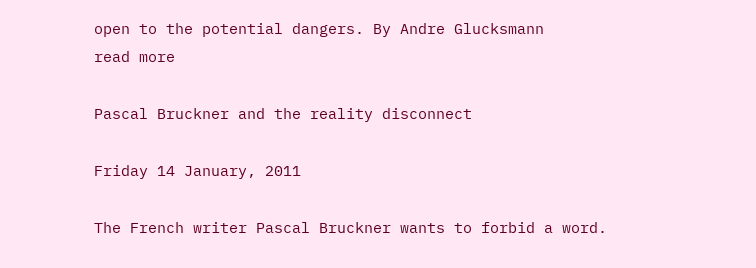open to the potential dangers. By Andre Glucksmann
read more

Pascal Bruckner and the reality disconnect

Friday 14 January, 2011

The French writer Pascal Bruckner wants to forbid a word.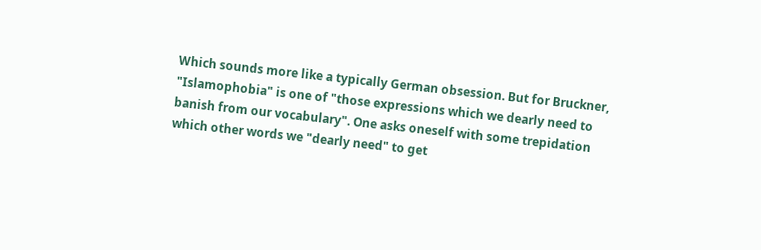Which sounds more like a typically German obsession. But for Bruckner, "Islamophobia" is one of "those expressions which we dearly need to banish from our vocabulary". One asks oneself with some trepidation which other words we "dearly need" to get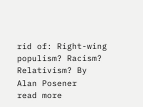rid of: Right-wing populism? Racism? Relativism? By Alan Posener
read more